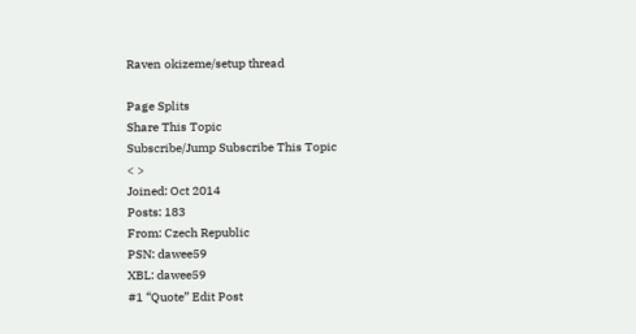Raven okizeme/setup thread

Page Splits
Share This Topic
Subscribe/Jump Subscribe This Topic
< >
Joined: Oct 2014
Posts: 183
From: Czech Republic
PSN: dawee59
XBL: dawee59
#1 “Quote” Edit Post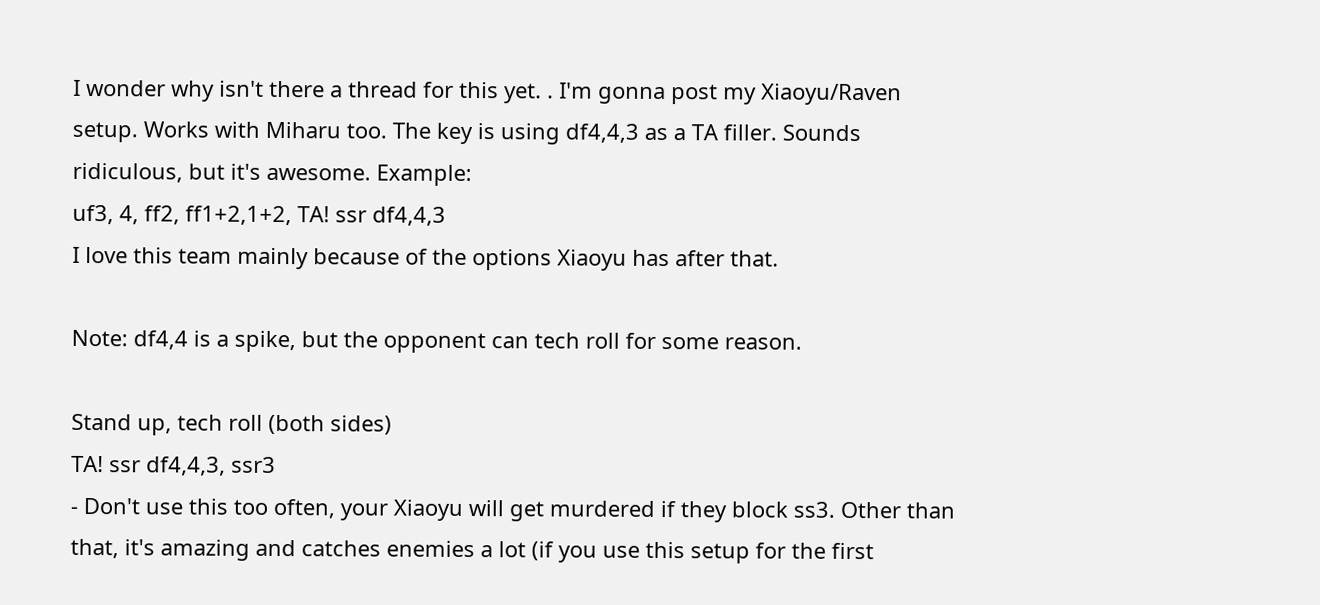I wonder why isn't there a thread for this yet. . I'm gonna post my Xiaoyu/Raven setup. Works with Miharu too. The key is using df4,4,3 as a TA filler. Sounds ridiculous, but it's awesome. Example:
uf3, 4, ff2, ff1+2,1+2, TA! ssr df4,4,3
I love this team mainly because of the options Xiaoyu has after that.

Note: df4,4 is a spike, but the opponent can tech roll for some reason.

Stand up, tech roll (both sides)
TA! ssr df4,4,3, ssr3
- Don't use this too often, your Xiaoyu will get murdered if they block ss3. Other than that, it's amazing and catches enemies a lot (if you use this setup for the first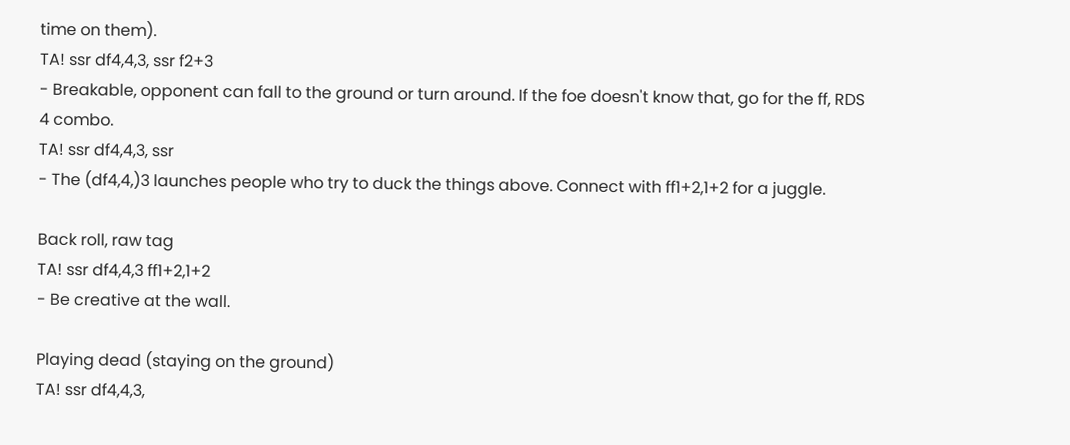time on them).
TA! ssr df4,4,3, ssr f2+3
- Breakable, opponent can fall to the ground or turn around. If the foe doesn't know that, go for the ff, RDS 4 combo.
TA! ssr df4,4,3, ssr
- The (df4,4,)3 launches people who try to duck the things above. Connect with ff1+2,1+2 for a juggle.

Back roll, raw tag
TA! ssr df4,4,3 ff1+2,1+2
- Be creative at the wall.

Playing dead (staying on the ground)
TA! ssr df4,4,3,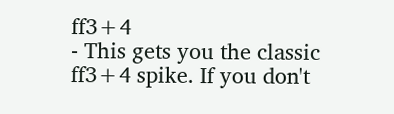ff3+4
- This gets you the classic ff3+4 spike. If you don't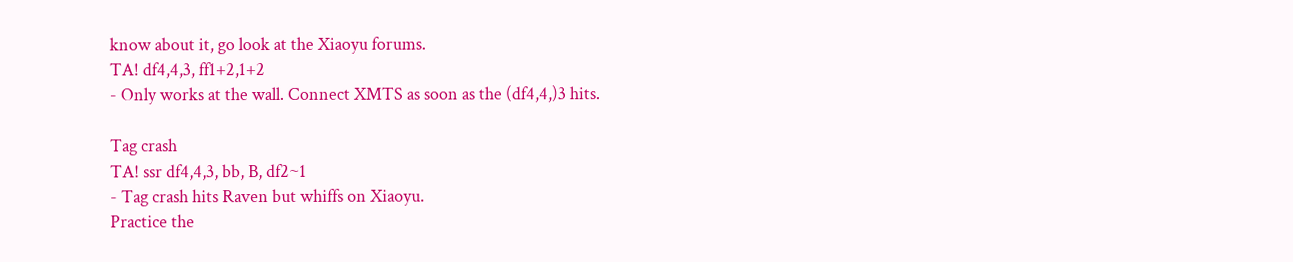know about it, go look at the Xiaoyu forums.
TA! df4,4,3, ff1+2,1+2
- Only works at the wall. Connect XMTS as soon as the (df4,4,)3 hits.

Tag crash
TA! ssr df4,4,3, bb, B, df2~1
- Tag crash hits Raven but whiffs on Xiaoyu.
Practice the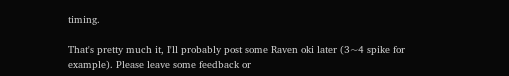timing.

That's pretty much it, I'll probably post some Raven oki later (3~4 spike for example). Please leave some feedback or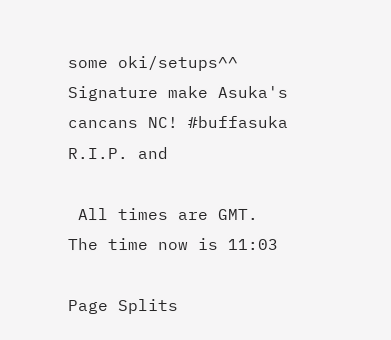some oki/setups^^
Signature make Asuka's cancans NC! #buffasuka
R.I.P. and

 All times are GMT. The time now is 11:03

Page Splits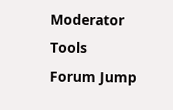Moderator Tools
Forum Jump